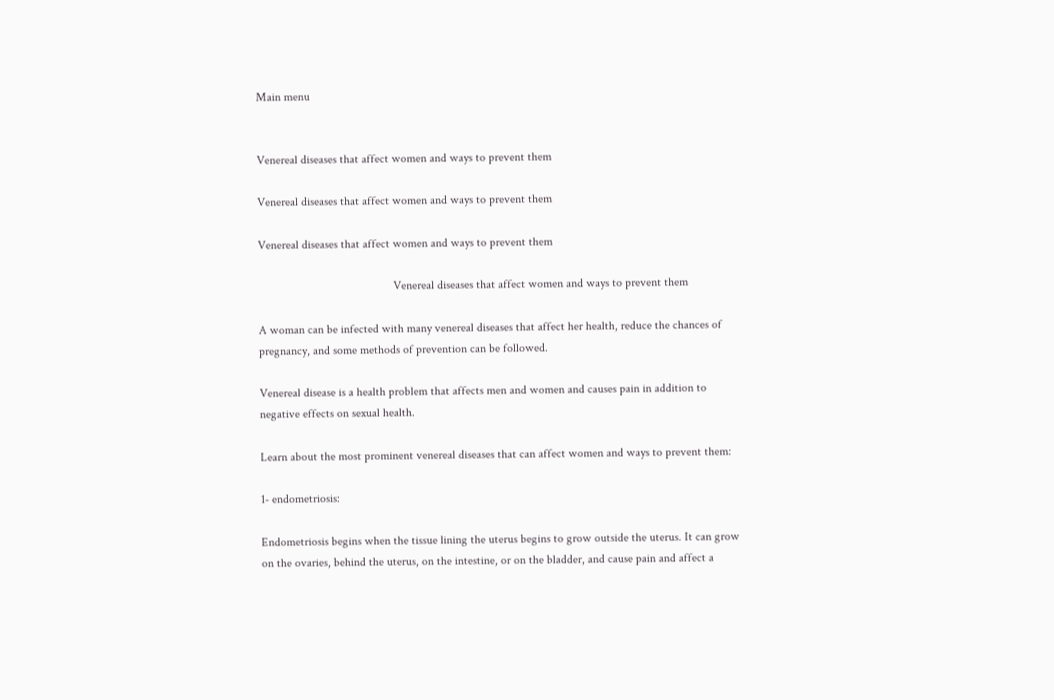Main menu


Venereal diseases that affect women and ways to prevent them

Venereal diseases that affect women and ways to prevent them

Venereal diseases that affect women and ways to prevent them

                                             Venereal diseases that affect women and ways to prevent them

A woman can be infected with many venereal diseases that affect her health, reduce the chances of pregnancy, and some methods of prevention can be followed.

Venereal disease is a health problem that affects men and women and causes pain in addition to negative effects on sexual health.

Learn about the most prominent venereal diseases that can affect women and ways to prevent them:

1- endometriosis:

Endometriosis begins when the tissue lining the uterus begins to grow outside the uterus. It can grow on the ovaries, behind the uterus, on the intestine, or on the bladder, and cause pain and affect a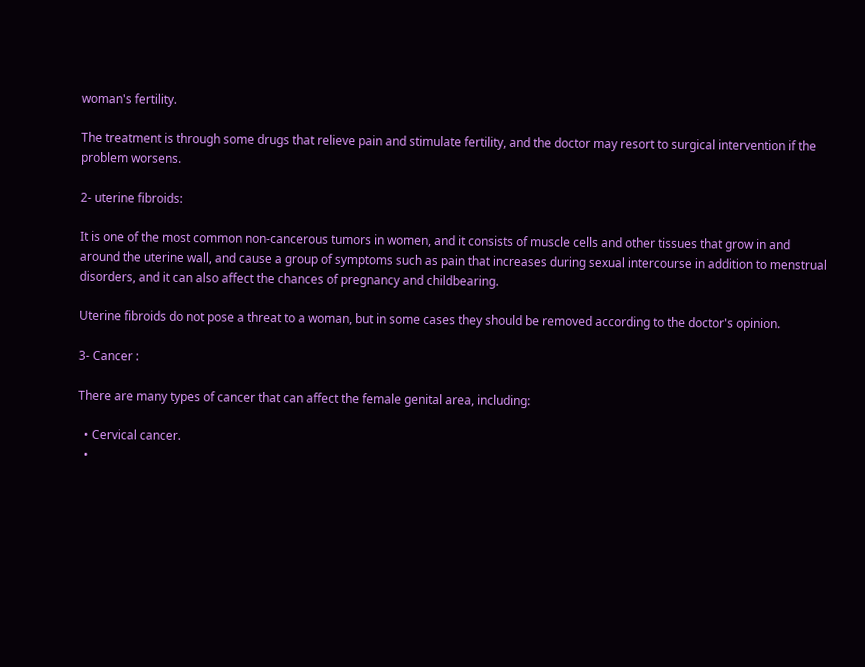woman's fertility.

The treatment is through some drugs that relieve pain and stimulate fertility, and the doctor may resort to surgical intervention if the problem worsens.

2- uterine fibroids:

It is one of the most common non-cancerous tumors in women, and it consists of muscle cells and other tissues that grow in and around the uterine wall, and cause a group of symptoms such as pain that increases during sexual intercourse in addition to menstrual disorders, and it can also affect the chances of pregnancy and childbearing.

Uterine fibroids do not pose a threat to a woman, but in some cases they should be removed according to the doctor's opinion.

3- Cancer :

There are many types of cancer that can affect the female genital area, including:

  • Cervical cancer.
  •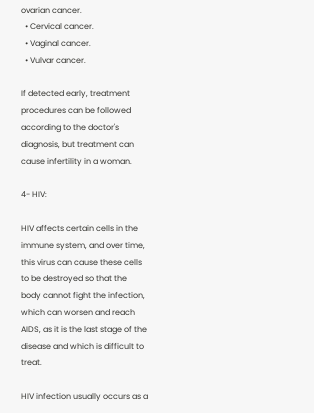ovarian cancer.
  • Cervical cancer.
  • Vaginal cancer.
  • Vulvar cancer.

If detected early, treatment procedures can be followed according to the doctor's diagnosis, but treatment can cause infertility in a woman.

4- HIV:

HIV affects certain cells in the immune system, and over time, this virus can cause these cells to be destroyed so that the body cannot fight the infection, which can worsen and reach AIDS, as it is the last stage of the disease and which is difficult to treat.

HIV infection usually occurs as a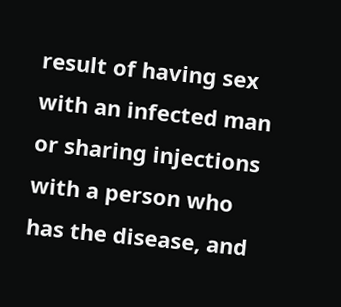result of having sex with an infected man or sharing injections with a person who has the disease, and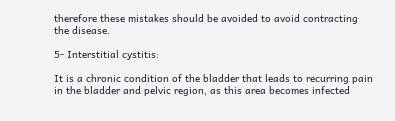therefore these mistakes should be avoided to avoid contracting the disease.

5- Interstitial cystitis:

It is a chronic condition of the bladder that leads to recurring pain in the bladder and pelvic region, as this area becomes infected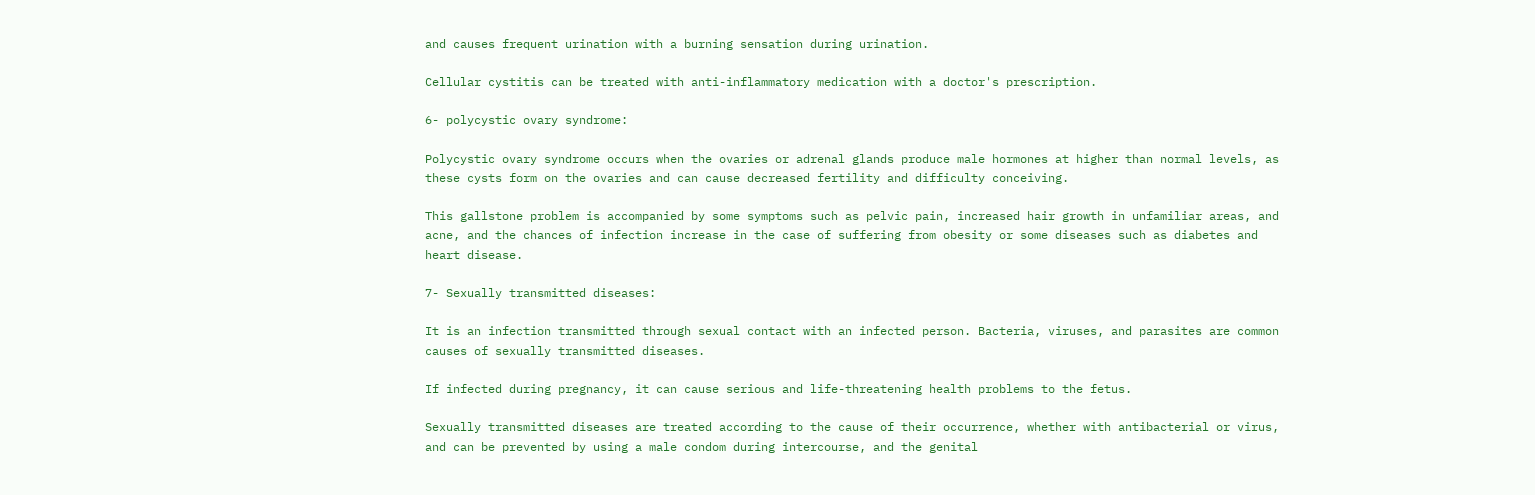and causes frequent urination with a burning sensation during urination.

Cellular cystitis can be treated with anti-inflammatory medication with a doctor's prescription.

6- polycystic ovary syndrome:

Polycystic ovary syndrome occurs when the ovaries or adrenal glands produce male hormones at higher than normal levels, as these cysts form on the ovaries and can cause decreased fertility and difficulty conceiving.

This gallstone problem is accompanied by some symptoms such as pelvic pain, increased hair growth in unfamiliar areas, and acne, and the chances of infection increase in the case of suffering from obesity or some diseases such as diabetes and heart disease.

7- Sexually transmitted diseases:

It is an infection transmitted through sexual contact with an infected person. Bacteria, viruses, and parasites are common causes of sexually transmitted diseases.

If infected during pregnancy, it can cause serious and life-threatening health problems to the fetus.

Sexually transmitted diseases are treated according to the cause of their occurrence, whether with antibacterial or virus, and can be prevented by using a male condom during intercourse, and the genital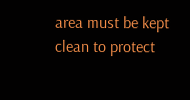area must be kept clean to protect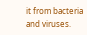it from bacteria and viruses.